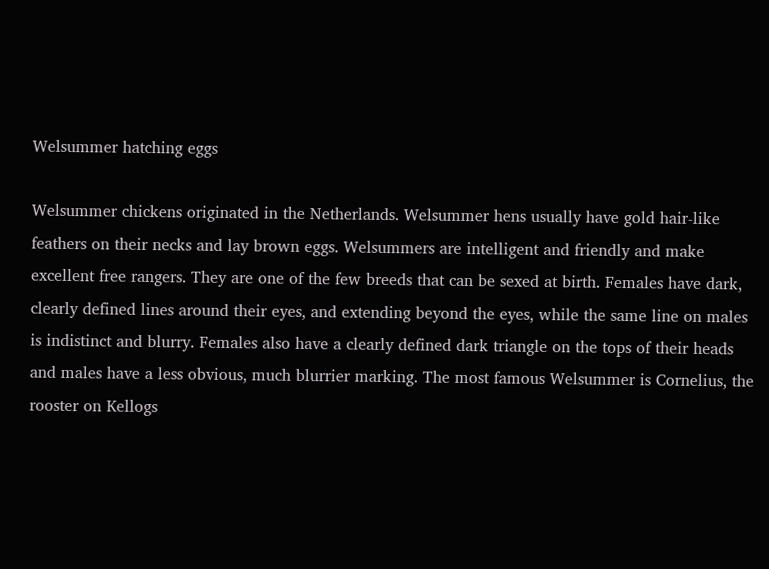Welsummer hatching eggs

Welsummer chickens originated in the Netherlands. Welsummer hens usually have gold hair-like feathers on their necks and lay brown eggs. Welsummers are intelligent and friendly and make excellent free rangers. They are one of the few breeds that can be sexed at birth. Females have dark, clearly defined lines around their eyes, and extending beyond the eyes, while the same line on males is indistinct and blurry. Females also have a clearly defined dark triangle on the tops of their heads and males have a less obvious, much blurrier marking. The most famous Welsummer is Cornelius, the rooster on Kellogs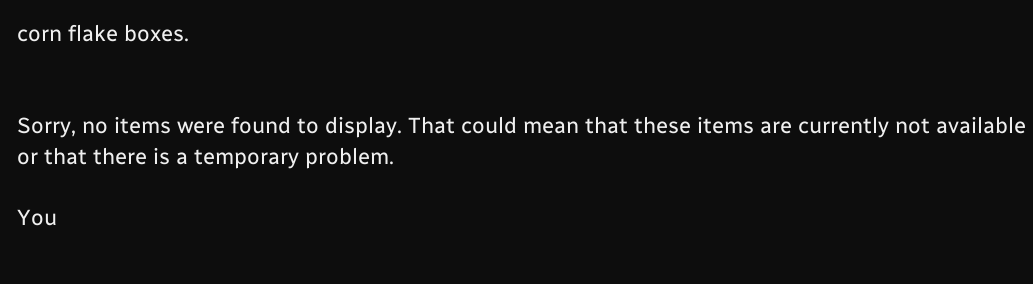corn flake boxes.


Sorry, no items were found to display. That could mean that these items are currently not available or that there is a temporary problem.

You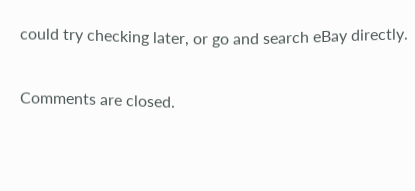could try checking later, or go and search eBay directly.

Comments are closed.